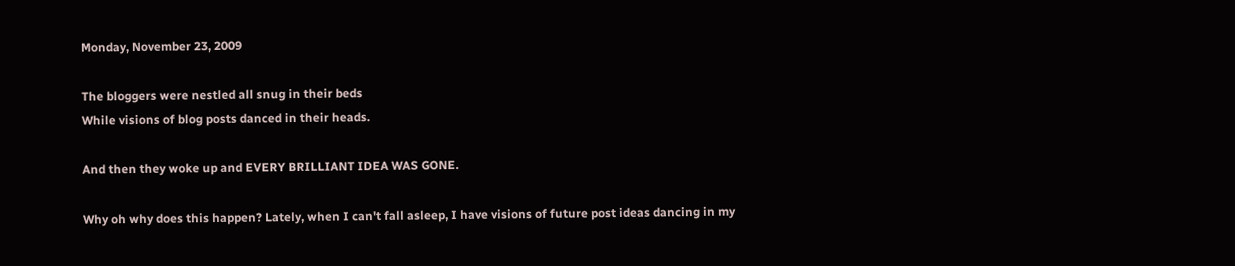Monday, November 23, 2009

The bloggers were nestled all snug in their beds
While visions of blog posts danced in their heads.

And then they woke up and EVERY BRILLIANT IDEA WAS GONE.

Why oh why does this happen? Lately, when I can't fall asleep, I have visions of future post ideas dancing in my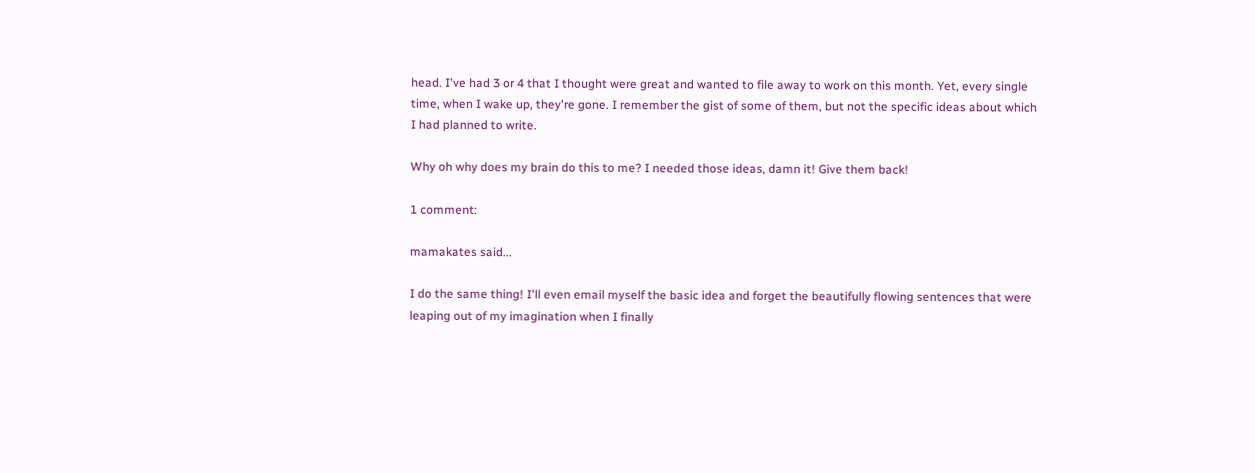head. I've had 3 or 4 that I thought were great and wanted to file away to work on this month. Yet, every single time, when I wake up, they're gone. I remember the gist of some of them, but not the specific ideas about which I had planned to write.

Why oh why does my brain do this to me? I needed those ideas, damn it! Give them back!

1 comment:

mamakates said...

I do the same thing! I'll even email myself the basic idea and forget the beautifully flowing sentences that were leaping out of my imagination when I finally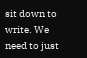sit down to write. We need to just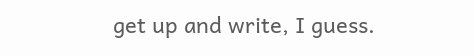get up and write, I guess.